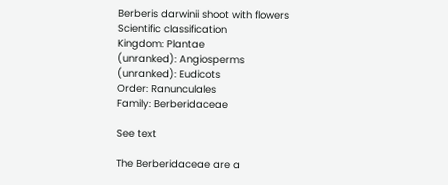Berberis darwinii shoot with flowers
Scientific classification
Kingdom: Plantae
(unranked): Angiosperms
(unranked): Eudicots
Order: Ranunculales
Family: Berberidaceae

See text

The Berberidaceae are a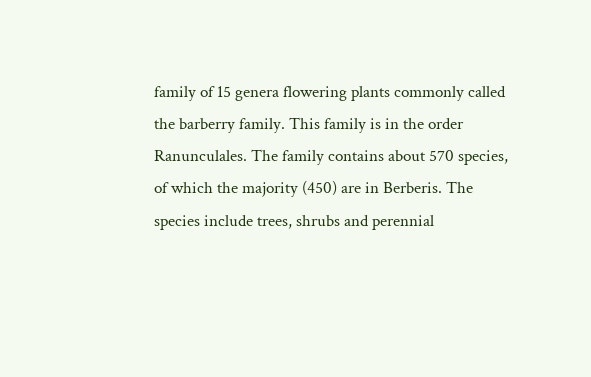family of 15 genera flowering plants commonly called the barberry family. This family is in the order Ranunculales. The family contains about 570 species, of which the majority (450) are in Berberis. The species include trees, shrubs and perennial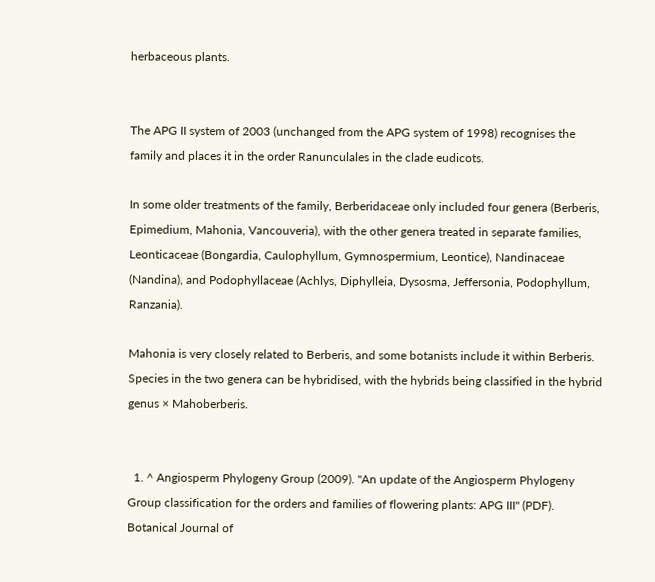herbaceous plants.


The APG II system of 2003 (unchanged from the APG system of 1998) recognises the family and places it in the order Ranunculales in the clade eudicots.

In some older treatments of the family, Berberidaceae only included four genera (Berberis, Epimedium, Mahonia, Vancouveria), with the other genera treated in separate families, Leonticaceae (Bongardia, Caulophyllum, Gymnospermium, Leontice), Nandinaceae (Nandina), and Podophyllaceae (Achlys, Diphylleia, Dysosma, Jeffersonia, Podophyllum, Ranzania).

Mahonia is very closely related to Berberis, and some botanists include it within Berberis. Species in the two genera can be hybridised, with the hybrids being classified in the hybrid genus × Mahoberberis.


  1. ^ Angiosperm Phylogeny Group (2009). "An update of the Angiosperm Phylogeny Group classification for the orders and families of flowering plants: APG III" (PDF). Botanical Journal of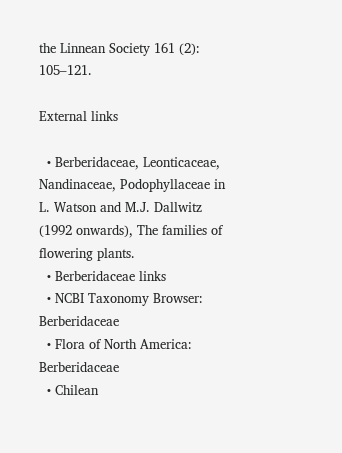the Linnean Society 161 (2): 105–121.

External links

  • Berberidaceae, Leonticaceae, Nandinaceae, Podophyllaceae in L. Watson and M.J. Dallwitz (1992 onwards), The families of flowering plants.
  • Berberidaceae links
  • NCBI Taxonomy Browser: Berberidaceae
  • Flora of North America: Berberidaceae
  • Chilean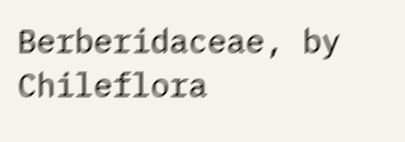Berberidaceae, by Chileflora